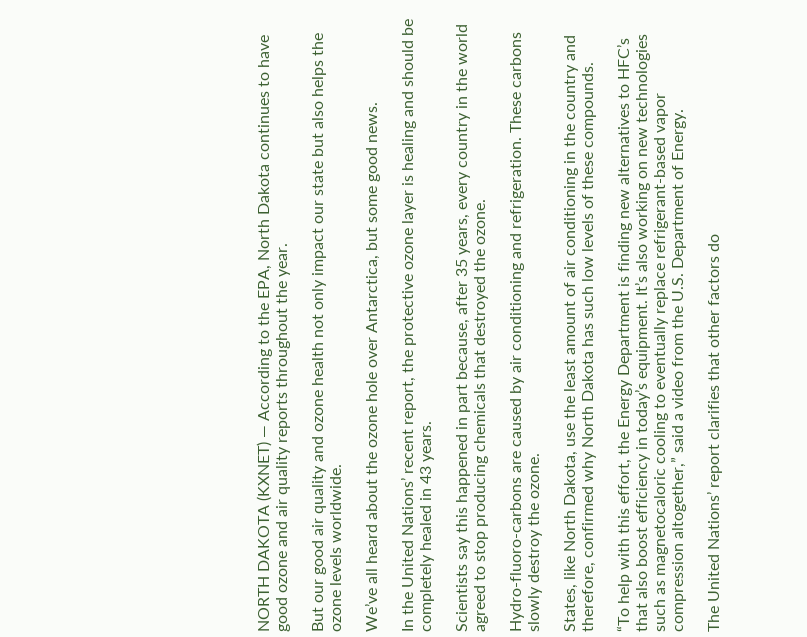NORTH DAKOTA (KXNET) — According to the EPA, North Dakota continues to have good ozone and air quality reports throughout the year.

But our good air quality and ozone health not only impact our state but also helps the ozone levels worldwide.

We’ve all heard about the ozone hole over Antarctica, but some good news.

In the United Nations’ recent report, the protective ozone layer is healing and should be completely healed in 43 years.

Scientists say this happened in part because, after 35 years, every country in the world agreed to stop producing chemicals that destroyed the ozone.

Hydro-fluoro-carbons are caused by air conditioning and refrigeration. These carbons slowly destroy the ozone.

States, like North Dakota, use the least amount of air conditioning in the country and therefore, confirmed why North Dakota has such low levels of these compounds.

“To help with this effort, the Energy Department is finding new alternatives to HFC’s that also boost efficiency in today’s equipment. It’s also working on new technologies such as magnetocaloric cooling to eventually replace refrigerant-based vapor compression altogether,” said a video from the U.S. Department of Energy.

The United Nations’ report clarifies that other factors do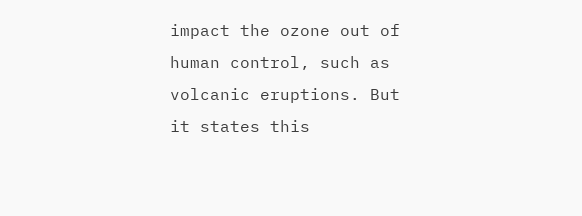impact the ozone out of human control, such as volcanic eruptions. But it states this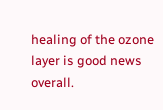healing of the ozone layer is good news overall.